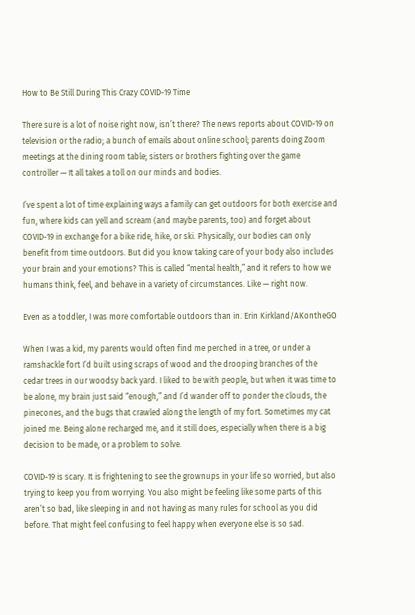How to Be Still During This Crazy COVID-19 Time

There sure is a lot of noise right now, isn’t there? The news reports about COVID-19 on television or the radio; a bunch of emails about online school; parents doing Zoom meetings at the dining room table; sisters or brothers fighting over the game controller — It all takes a toll on our minds and bodies.

I’ve spent a lot of time explaining ways a family can get outdoors for both exercise and fun, where kids can yell and scream (and maybe parents, too) and forget about COVID-19 in exchange for a bike ride, hike, or ski. Physically, our bodies can only benefit from time outdoors. But did you know taking care of your body also includes your brain and your emotions? This is called “mental health,” and it refers to how we humans think, feel, and behave in a variety of circumstances. Like — right now.

Even as a toddler, I was more comfortable outdoors than in. Erin Kirkland/AKontheGO

When I was a kid, my parents would often find me perched in a tree, or under a ramshackle fort I’d built using scraps of wood and the drooping branches of the cedar trees in our woodsy back yard. I liked to be with people, but when it was time to be alone, my brain just said “enough,” and I’d wander off to ponder the clouds, the pinecones, and the bugs that crawled along the length of my fort. Sometimes my cat joined me. Being alone recharged me, and it still does, especially when there is a big decision to be made, or a problem to solve.

COVID-19 is scary. It is frightening to see the grownups in your life so worried, but also trying to keep you from worrying. You also might be feeling like some parts of this aren’t so bad, like sleeping in and not having as many rules for school as you did before. That might feel confusing to feel happy when everyone else is so sad.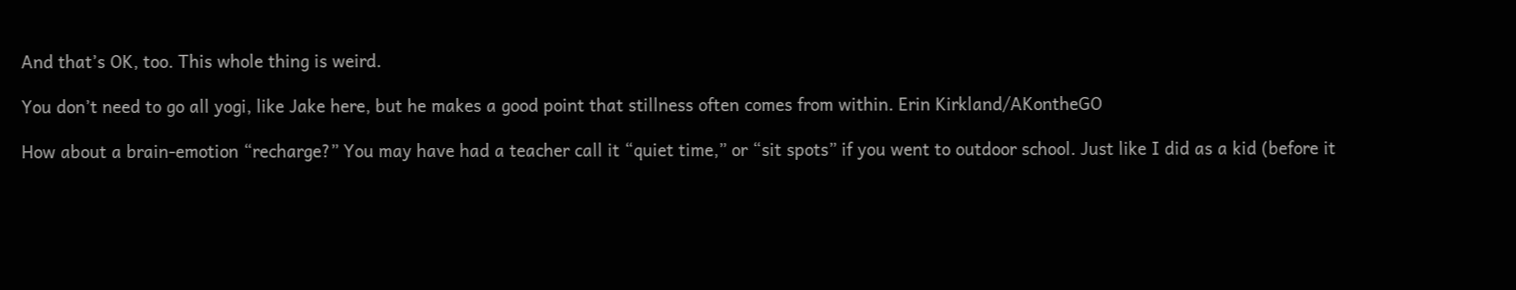And that’s OK, too. This whole thing is weird.

You don’t need to go all yogi, like Jake here, but he makes a good point that stillness often comes from within. Erin Kirkland/AKontheGO

How about a brain-emotion “recharge?” You may have had a teacher call it “quiet time,” or “sit spots” if you went to outdoor school. Just like I did as a kid (before it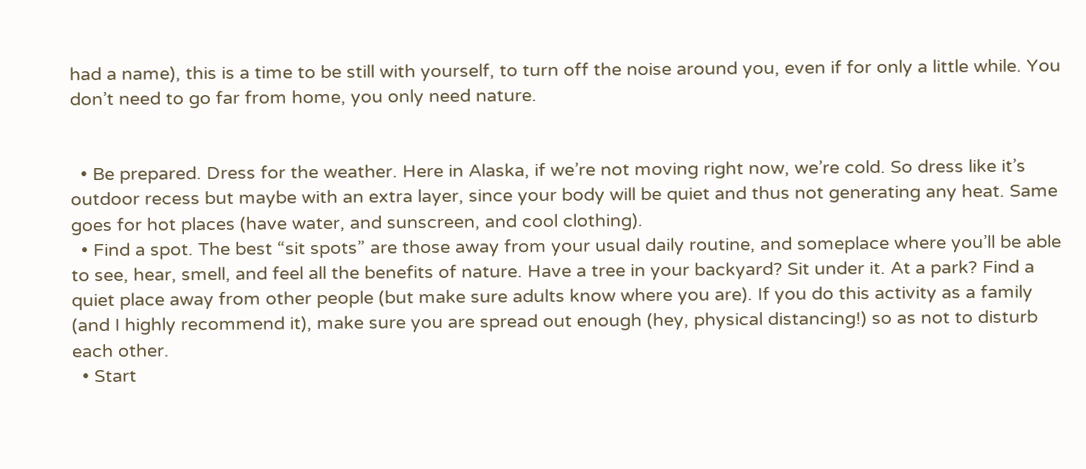had a name), this is a time to be still with yourself, to turn off the noise around you, even if for only a little while. You don’t need to go far from home, you only need nature.


  • Be prepared. Dress for the weather. Here in Alaska, if we’re not moving right now, we’re cold. So dress like it’s outdoor recess but maybe with an extra layer, since your body will be quiet and thus not generating any heat. Same goes for hot places (have water, and sunscreen, and cool clothing).
  • Find a spot. The best “sit spots” are those away from your usual daily routine, and someplace where you’ll be able to see, hear, smell, and feel all the benefits of nature. Have a tree in your backyard? Sit under it. At a park? Find a quiet place away from other people (but make sure adults know where you are). If you do this activity as a family (and I highly recommend it), make sure you are spread out enough (hey, physical distancing!) so as not to disturb each other.
  • Start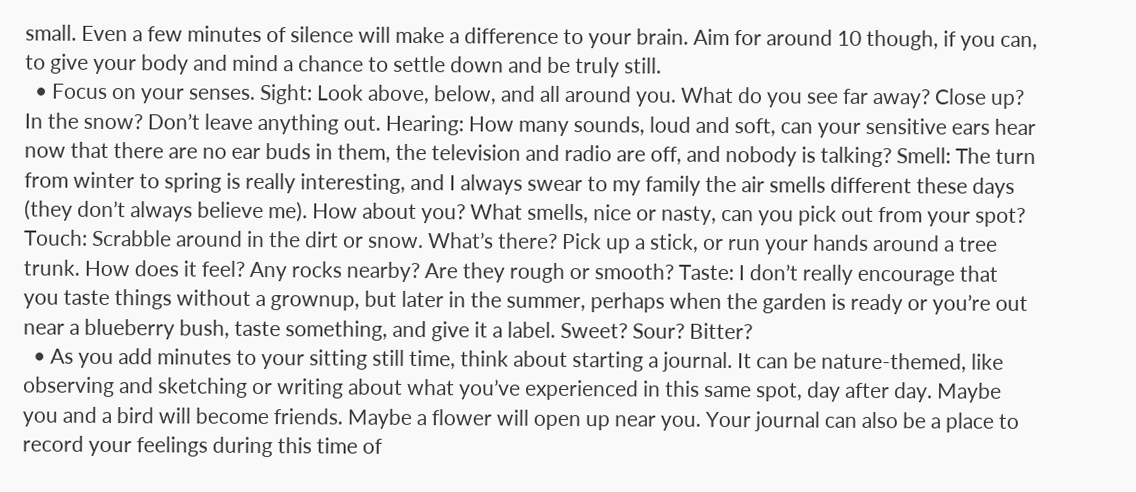small. Even a few minutes of silence will make a difference to your brain. Aim for around 10 though, if you can, to give your body and mind a chance to settle down and be truly still.
  • Focus on your senses. Sight: Look above, below, and all around you. What do you see far away? Close up? In the snow? Don’t leave anything out. Hearing: How many sounds, loud and soft, can your sensitive ears hear now that there are no ear buds in them, the television and radio are off, and nobody is talking? Smell: The turn from winter to spring is really interesting, and I always swear to my family the air smells different these days (they don’t always believe me). How about you? What smells, nice or nasty, can you pick out from your spot? Touch: Scrabble around in the dirt or snow. What’s there? Pick up a stick, or run your hands around a tree trunk. How does it feel? Any rocks nearby? Are they rough or smooth? Taste: I don’t really encourage that you taste things without a grownup, but later in the summer, perhaps when the garden is ready or you’re out near a blueberry bush, taste something, and give it a label. Sweet? Sour? Bitter?
  • As you add minutes to your sitting still time, think about starting a journal. It can be nature-themed, like observing and sketching or writing about what you’ve experienced in this same spot, day after day. Maybe you and a bird will become friends. Maybe a flower will open up near you. Your journal can also be a place to record your feelings during this time of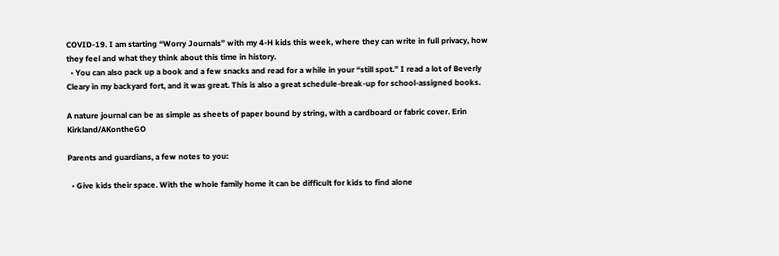COVID-19. I am starting “Worry Journals” with my 4-H kids this week, where they can write in full privacy, how they feel and what they think about this time in history.
  • You can also pack up a book and a few snacks and read for a while in your “still spot.” I read a lot of Beverly Cleary in my backyard fort, and it was great. This is also a great schedule-break-up for school-assigned books.

A nature journal can be as simple as sheets of paper bound by string, with a cardboard or fabric cover. Erin Kirkland/AKontheGO

Parents and guardians, a few notes to you:

  • Give kids their space. With the whole family home it can be difficult for kids to find alone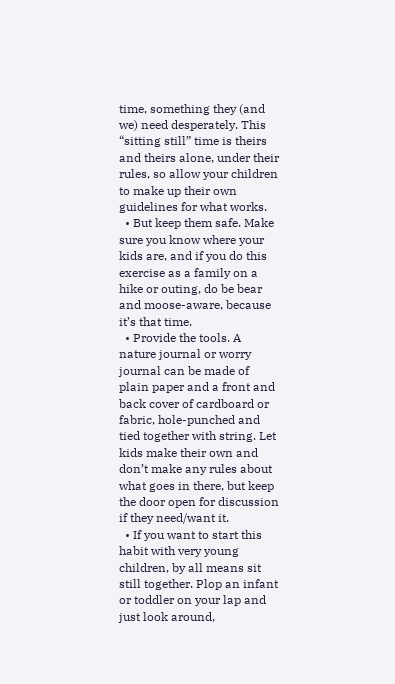time, something they (and we) need desperately. This “sitting still” time is theirs and theirs alone, under their rules, so allow your children to make up their own guidelines for what works.
  • But keep them safe. Make sure you know where your kids are, and if you do this exercise as a family on a hike or outing, do be bear and moose-aware, because it’s that time.
  • Provide the tools. A nature journal or worry journal can be made of plain paper and a front and back cover of cardboard or fabric, hole-punched and tied together with string. Let kids make their own and don’t make any rules about what goes in there, but keep the door open for discussion if they need/want it.
  • If you want to start this habit with very young children, by all means sit still together. Plop an infant or toddler on your lap and just look around,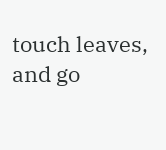touch leaves, and go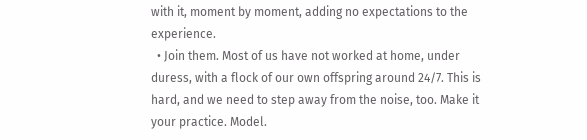with it, moment by moment, adding no expectations to the experience.
  • Join them. Most of us have not worked at home, under duress, with a flock of our own offspring around 24/7. This is hard, and we need to step away from the noise, too. Make it your practice. Model.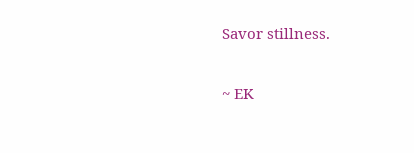Savor stillness.

~ EK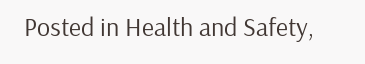Posted in Health and Safety,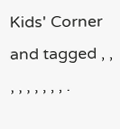Kids' Corner and tagged , , , , , , , , , .